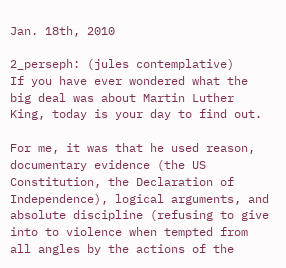Jan. 18th, 2010

2_perseph: (jules contemplative)
If you have ever wondered what the big deal was about Martin Luther King, today is your day to find out.

For me, it was that he used reason, documentary evidence (the US Constitution, the Declaration of Independence), logical arguments, and absolute discipline (refusing to give into to violence when tempted from all angles by the actions of the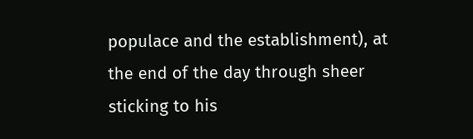populace and the establishment), at the end of the day through sheer sticking to his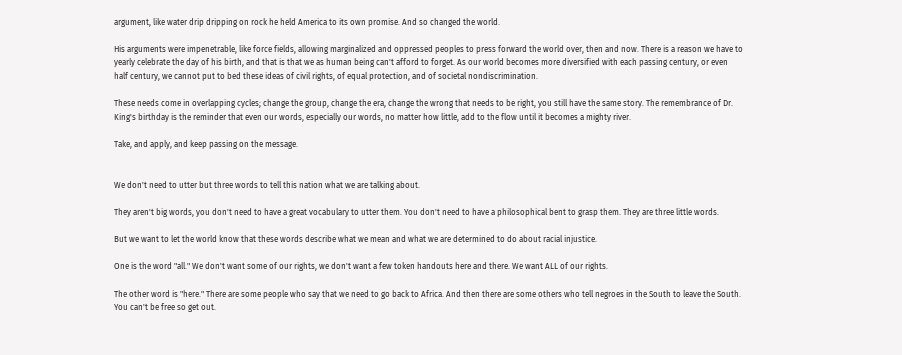argument, like water drip dripping on rock he held America to its own promise. And so changed the world.

His arguments were impenetrable, like force fields, allowing marginalized and oppressed peoples to press forward the world over, then and now. There is a reason we have to yearly celebrate the day of his birth, and that is that we as human being can't afford to forget. As our world becomes more diversified with each passing century, or even half century, we cannot put to bed these ideas of civil rights, of equal protection, and of societal nondiscrimination.

These needs come in overlapping cycles; change the group, change the era, change the wrong that needs to be right, you still have the same story. The remembrance of Dr. King's birthday is the reminder that even our words, especially our words, no matter how little, add to the flow until it becomes a mighty river.

Take, and apply, and keep passing on the message.


We don't need to utter but three words to tell this nation what we are talking about.

They aren't big words, you don't need to have a great vocabulary to utter them. You don't need to have a philosophical bent to grasp them. They are three little words.

But we want to let the world know that these words describe what we mean and what we are determined to do about racial injustice.

One is the word "all." We don't want some of our rights, we don't want a few token handouts here and there. We want ALL of our rights.

The other word is "here." There are some people who say that we need to go back to Africa. And then there are some others who tell negroes in the South to leave the South. You can't be free so get out.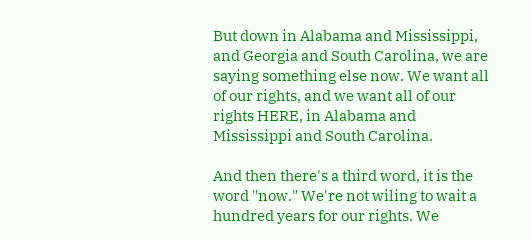But down in Alabama and Mississippi, and Georgia and South Carolina, we are saying something else now. We want all of our rights, and we want all of our rights HERE, in Alabama and Mississippi and South Carolina.

And then there's a third word, it is the word "now." We're not wiling to wait a hundred years for our rights. We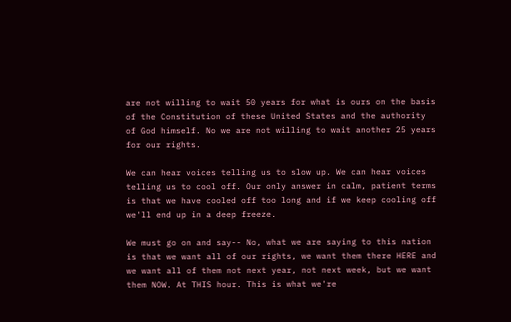are not willing to wait 50 years for what is ours on the basis of the Constitution of these United States and the authority of God himself. No we are not willing to wait another 25 years for our rights.

We can hear voices telling us to slow up. We can hear voices telling us to cool off. Our only answer in calm, patient terms is that we have cooled off too long and if we keep cooling off we'll end up in a deep freeze.

We must go on and say-- No, what we are saying to this nation is that we want all of our rights, we want them there HERE and we want all of them not next year, not next week, but we want them NOW. At THIS hour. This is what we're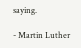saying.

- Martin Luther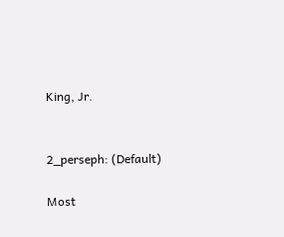King, Jr.


2_perseph: (Default)

Most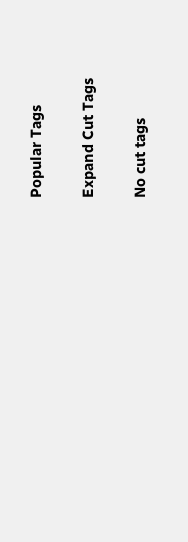Popular Tags

Expand Cut Tags

No cut tags